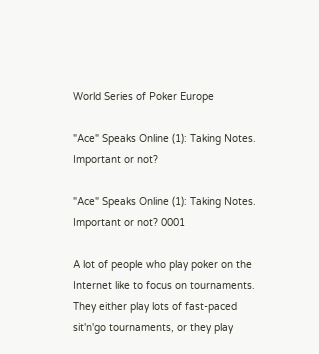World Series of Poker Europe

"Ace" Speaks Online (1): Taking Notes. Important or not?

"Ace" Speaks Online (1): Taking Notes. Important or not? 0001

A lot of people who play poker on the Internet like to focus on tournaments. They either play lots of fast-paced sit'n'go tournaments, or they play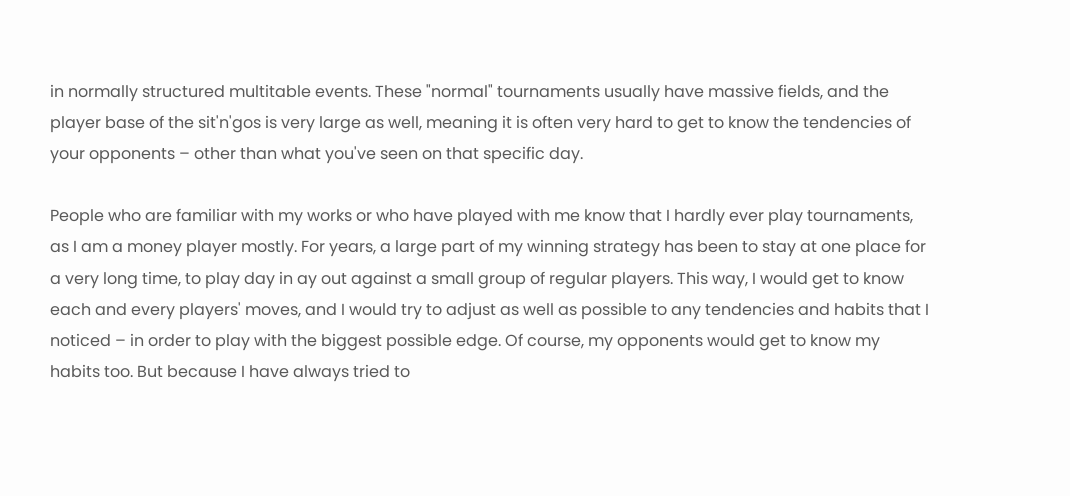in normally structured multitable events. These "normal" tournaments usually have massive fields, and the player base of the sit'n'gos is very large as well, meaning it is often very hard to get to know the tendencies of your opponents – other than what you've seen on that specific day.

People who are familiar with my works or who have played with me know that I hardly ever play tournaments, as I am a money player mostly. For years, a large part of my winning strategy has been to stay at one place for a very long time, to play day in ay out against a small group of regular players. This way, I would get to know each and every players' moves, and I would try to adjust as well as possible to any tendencies and habits that I noticed – in order to play with the biggest possible edge. Of course, my opponents would get to know my habits too. But because I have always tried to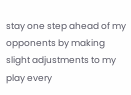stay one step ahead of my opponents by making slight adjustments to my play every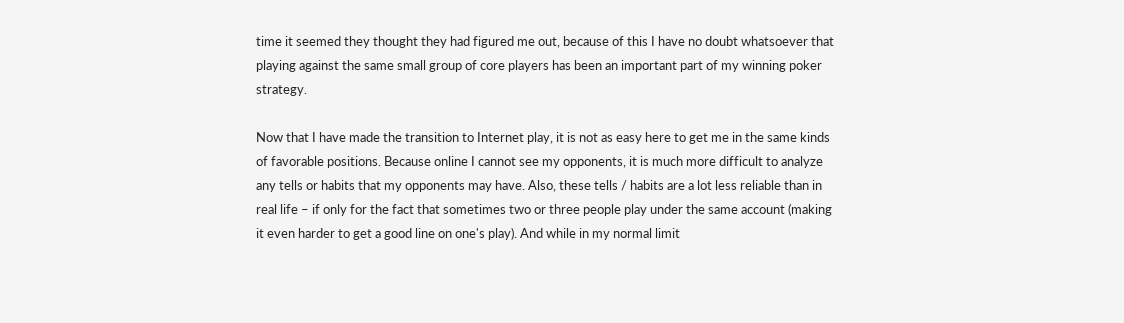time it seemed they thought they had figured me out, because of this I have no doubt whatsoever that playing against the same small group of core players has been an important part of my winning poker strategy.

Now that I have made the transition to Internet play, it is not as easy here to get me in the same kinds of favorable positions. Because online I cannot see my opponents, it is much more difficult to analyze any tells or habits that my opponents may have. Also, these tells / habits are a lot less reliable than in real life – if only for the fact that sometimes two or three people play under the same account (making it even harder to get a good line on one's play). And while in my normal limit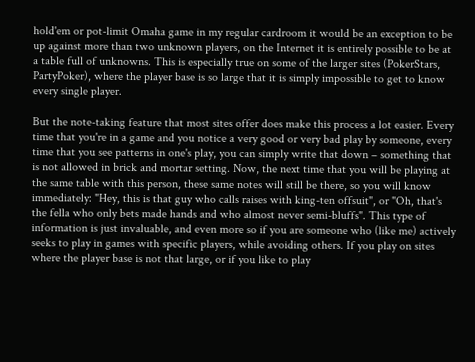hold'em or pot-limit Omaha game in my regular cardroom it would be an exception to be up against more than two unknown players, on the Internet it is entirely possible to be at a table full of unknowns. This is especially true on some of the larger sites (PokerStars, PartyPoker), where the player base is so large that it is simply impossible to get to know every single player.

But the note-taking feature that most sites offer does make this process a lot easier. Every time that you're in a game and you notice a very good or very bad play by someone, every time that you see patterns in one's play, you can simply write that down – something that is not allowed in brick and mortar setting. Now, the next time that you will be playing at the same table with this person, these same notes will still be there, so you will know immediately: "Hey, this is that guy who calls raises with king-ten offsuit", or "Oh, that's the fella who only bets made hands and who almost never semi-bluffs". This type of information is just invaluable, and even more so if you are someone who (like me) actively seeks to play in games with specific players, while avoiding others. If you play on sites where the player base is not that large, or if you like to play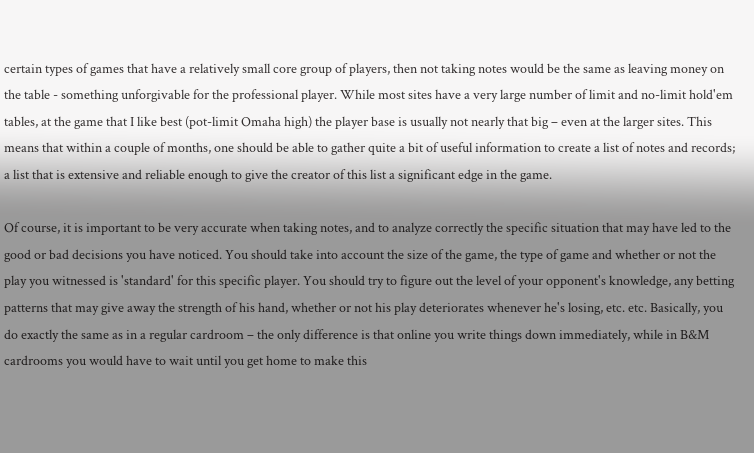certain types of games that have a relatively small core group of players, then not taking notes would be the same as leaving money on the table - something unforgivable for the professional player. While most sites have a very large number of limit and no-limit hold'em tables, at the game that I like best (pot-limit Omaha high) the player base is usually not nearly that big – even at the larger sites. This means that within a couple of months, one should be able to gather quite a bit of useful information to create a list of notes and records; a list that is extensive and reliable enough to give the creator of this list a significant edge in the game.

Of course, it is important to be very accurate when taking notes, and to analyze correctly the specific situation that may have led to the good or bad decisions you have noticed. You should take into account the size of the game, the type of game and whether or not the play you witnessed is 'standard' for this specific player. You should try to figure out the level of your opponent's knowledge, any betting patterns that may give away the strength of his hand, whether or not his play deteriorates whenever he's losing, etc. etc. Basically, you do exactly the same as in a regular cardroom – the only difference is that online you write things down immediately, while in B&M cardrooms you would have to wait until you get home to make this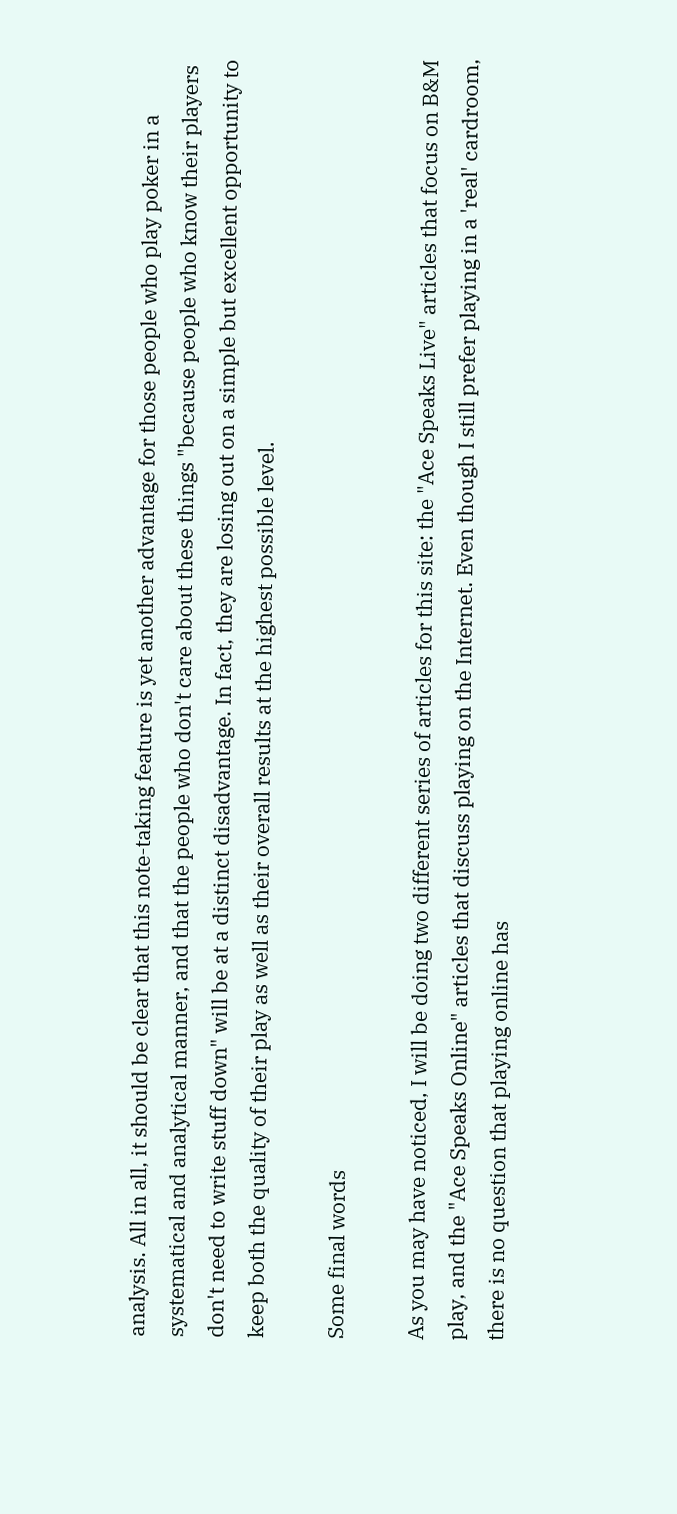analysis. All in all, it should be clear that this note-taking feature is yet another advantage for those people who play poker in a systematical and analytical manner, and that the people who don't care about these things "because people who know their players don't need to write stuff down" will be at a distinct disadvantage. In fact, they are losing out on a simple but excellent opportunity to keep both the quality of their play as well as their overall results at the highest possible level.

Some final words

As you may have noticed, I will be doing two different series of articles for this site: the "Ace Speaks Live" articles that focus on B&M play, and the "Ace Speaks Online" articles that discuss playing on the Internet. Even though I still prefer playing in a 'real' cardroom, there is no question that playing online has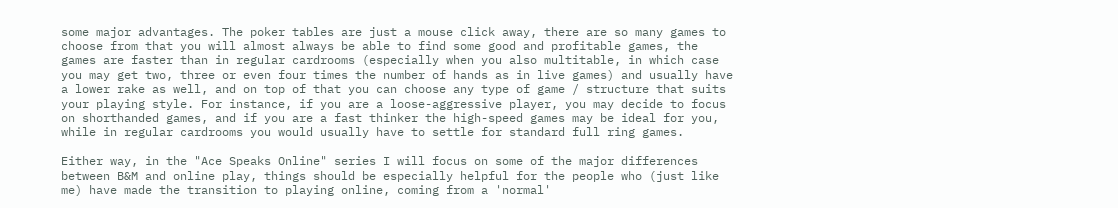some major advantages. The poker tables are just a mouse click away, there are so many games to choose from that you will almost always be able to find some good and profitable games, the games are faster than in regular cardrooms (especially when you also multitable, in which case you may get two, three or even four times the number of hands as in live games) and usually have a lower rake as well, and on top of that you can choose any type of game / structure that suits your playing style. For instance, if you are a loose-aggressive player, you may decide to focus on shorthanded games, and if you are a fast thinker the high-speed games may be ideal for you, while in regular cardrooms you would usually have to settle for standard full ring games.

Either way, in the "Ace Speaks Online" series I will focus on some of the major differences between B&M and online play, things should be especially helpful for the people who (just like me) have made the transition to playing online, coming from a 'normal'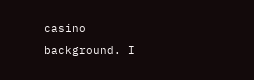casino background. I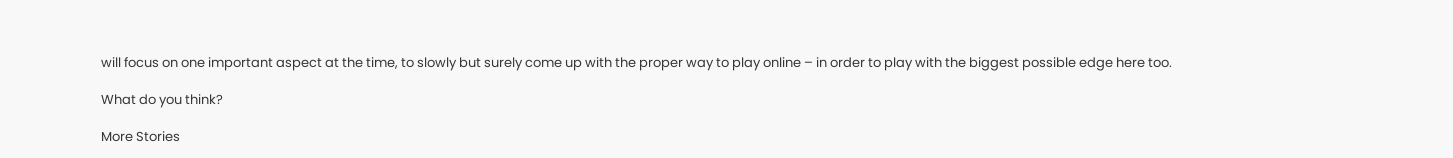will focus on one important aspect at the time, to slowly but surely come up with the proper way to play online – in order to play with the biggest possible edge here too.

What do you think?

More Stories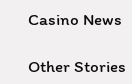Casino News

Other Stories